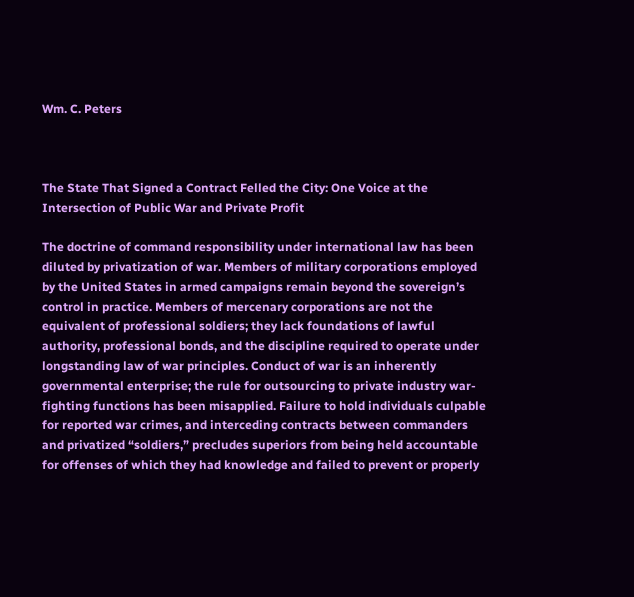Wm. C. Peters



The State That Signed a Contract Felled the City: One Voice at the Intersection of Public War and Private Profit

The doctrine of command responsibility under international law has been diluted by privatization of war. Members of military corporations employed by the United States in armed campaigns remain beyond the sovereign’s control in practice. Members of mercenary corporations are not the equivalent of professional soldiers; they lack foundations of lawful authority, professional bonds, and the discipline required to operate under longstanding law of war principles. Conduct of war is an inherently governmental enterprise; the rule for outsourcing to private industry war-fighting functions has been misapplied. Failure to hold individuals culpable for reported war crimes, and interceding contracts between commanders and privatized “soldiers,” precludes superiors from being held accountable for offenses of which they had knowledge and failed to prevent or properly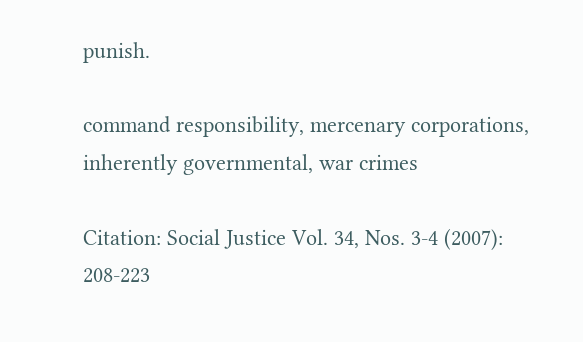punish.

command responsibility, mercenary corporations, inherently governmental, war crimes

Citation: Social Justice Vol. 34, Nos. 3-4 (2007): 208-223